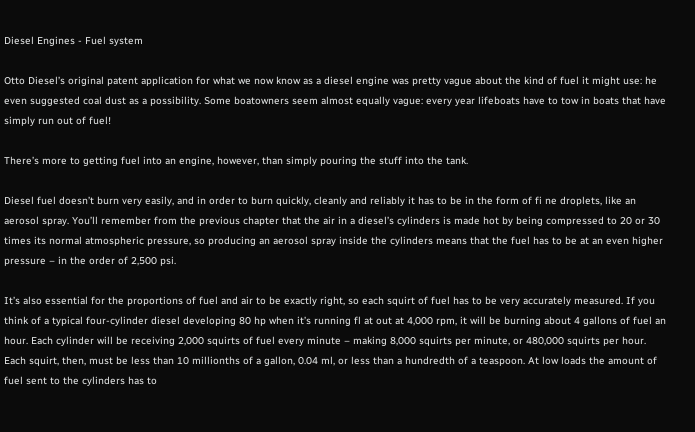Diesel Engines - Fuel system

Otto Diesel’s original patent application for what we now know as a diesel engine was pretty vague about the kind of fuel it might use: he even suggested coal dust as a possibility. Some boatowners seem almost equally vague: every year lifeboats have to tow in boats that have simply run out of fuel!

There’s more to getting fuel into an engine, however, than simply pouring the stuff into the tank.

Diesel fuel doesn’t burn very easily, and in order to burn quickly, cleanly and reliably it has to be in the form of fi ne droplets, like an aerosol spray. You’ll remember from the previous chapter that the air in a diesel’s cylinders is made hot by being compressed to 20 or 30 times its normal atmospheric pressure, so producing an aerosol spray inside the cylinders means that the fuel has to be at an even higher pressure – in the order of 2,500 psi.

It’s also essential for the proportions of fuel and air to be exactly right, so each squirt of fuel has to be very accurately measured. If you think of a typical four-cylinder diesel developing 80 hp when it’s running fl at out at 4,000 rpm, it will be burning about 4 gallons of fuel an hour. Each cylinder will be receiving 2,000 squirts of fuel every minute – making 8,000 squirts per minute, or 480,000 squirts per hour. Each squirt, then, must be less than 10 millionths of a gallon, 0.04 ml, or less than a hundredth of a teaspoon. At low loads the amount of fuel sent to the cylinders has to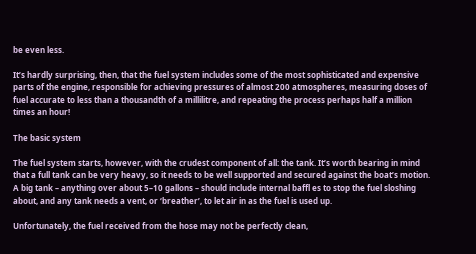be even less.

It’s hardly surprising, then, that the fuel system includes some of the most sophisticated and expensive parts of the engine, responsible for achieving pressures of almost 200 atmospheres, measuring doses of fuel accurate to less than a thousandth of a millilitre, and repeating the process perhaps half a million times an hour!

The basic system

The fuel system starts, however, with the crudest component of all: the tank. It’s worth bearing in mind that a full tank can be very heavy, so it needs to be well supported and secured against the boat’s motion. A big tank – anything over about 5–10 gallons – should include internal baffl es to stop the fuel sloshing about, and any tank needs a vent, or ‘breather’, to let air in as the fuel is used up.

Unfortunately, the fuel received from the hose may not be perfectly clean,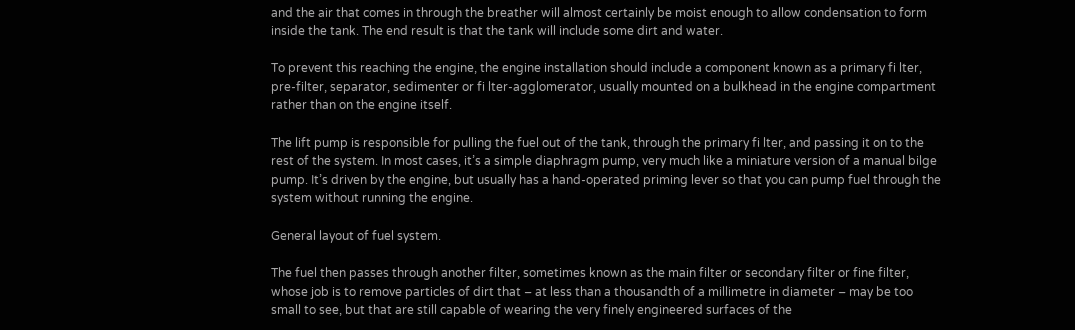and the air that comes in through the breather will almost certainly be moist enough to allow condensation to form inside the tank. The end result is that the tank will include some dirt and water.

To prevent this reaching the engine, the engine installation should include a component known as a primary fi lter, pre-filter, separator, sedimenter or fi lter-agglomerator, usually mounted on a bulkhead in the engine compartment rather than on the engine itself.

The lift pump is responsible for pulling the fuel out of the tank, through the primary fi lter, and passing it on to the rest of the system. In most cases, it’s a simple diaphragm pump, very much like a miniature version of a manual bilge pump. It’s driven by the engine, but usually has a hand-operated priming lever so that you can pump fuel through the system without running the engine.

General layout of fuel system.

The fuel then passes through another filter, sometimes known as the main filter or secondary filter or fine filter, whose job is to remove particles of dirt that – at less than a thousandth of a millimetre in diameter – may be too small to see, but that are still capable of wearing the very finely engineered surfaces of the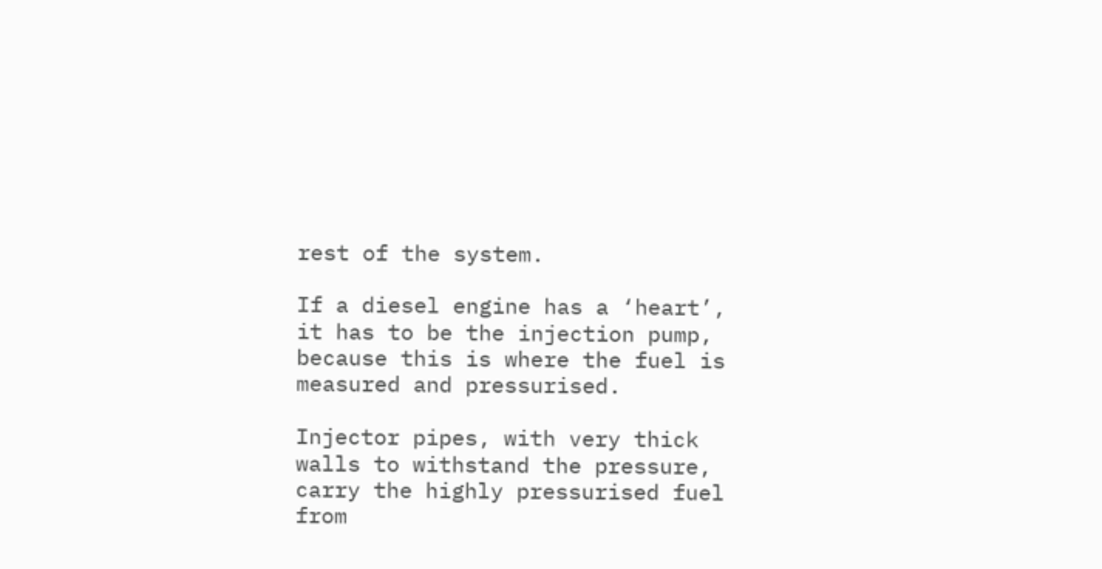rest of the system.

If a diesel engine has a ‘heart’, it has to be the injection pump, because this is where the fuel is measured and pressurised.

Injector pipes, with very thick walls to withstand the pressure, carry the highly pressurised fuel from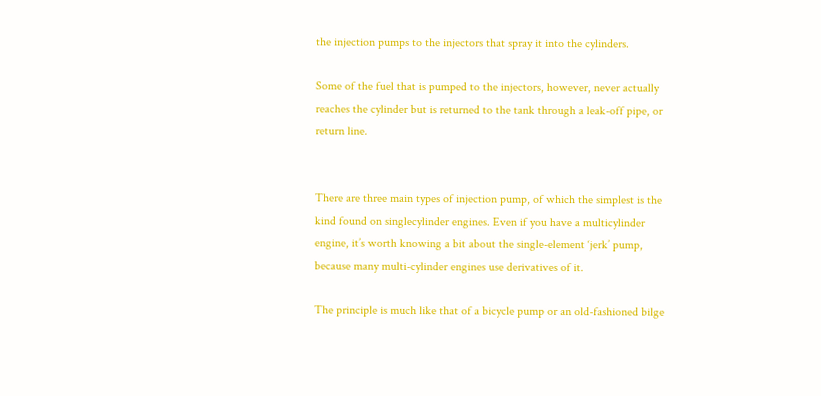the injection pumps to the injectors that spray it into the cylinders.

Some of the fuel that is pumped to the injectors, however, never actually reaches the cylinder but is returned to the tank through a leak-off pipe, or return line.


There are three main types of injection pump, of which the simplest is the kind found on singlecylinder engines. Even if you have a multicylinder engine, it’s worth knowing a bit about the single-element ‘jerk’ pump, because many multi-cylinder engines use derivatives of it.

The principle is much like that of a bicycle pump or an old-fashioned bilge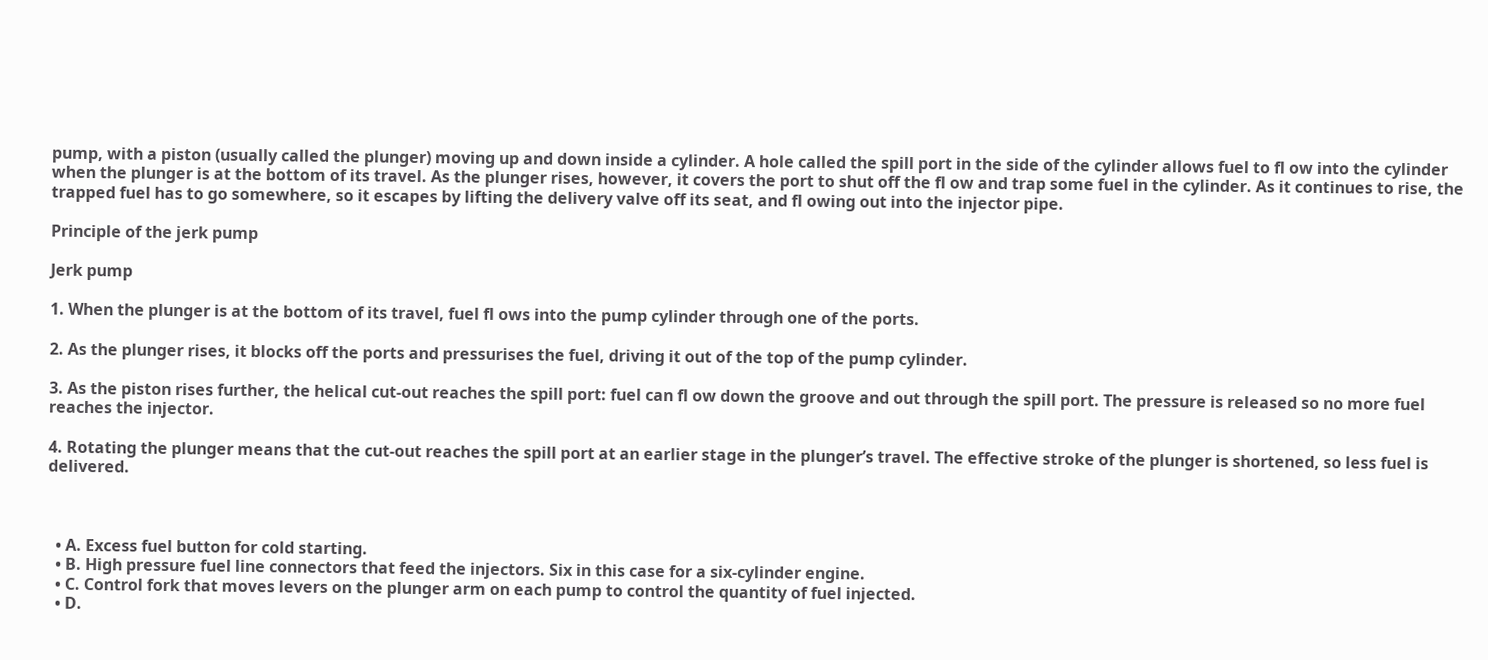pump, with a piston (usually called the plunger) moving up and down inside a cylinder. A hole called the spill port in the side of the cylinder allows fuel to fl ow into the cylinder when the plunger is at the bottom of its travel. As the plunger rises, however, it covers the port to shut off the fl ow and trap some fuel in the cylinder. As it continues to rise, the trapped fuel has to go somewhere, so it escapes by lifting the delivery valve off its seat, and fl owing out into the injector pipe.

Principle of the jerk pump

Jerk pump

1. When the plunger is at the bottom of its travel, fuel fl ows into the pump cylinder through one of the ports.

2. As the plunger rises, it blocks off the ports and pressurises the fuel, driving it out of the top of the pump cylinder.

3. As the piston rises further, the helical cut-out reaches the spill port: fuel can fl ow down the groove and out through the spill port. The pressure is released so no more fuel reaches the injector.

4. Rotating the plunger means that the cut-out reaches the spill port at an earlier stage in the plunger’s travel. The effective stroke of the plunger is shortened, so less fuel is delivered.



  • A. Excess fuel button for cold starting.
  • B. High pressure fuel line connectors that feed the injectors. Six in this case for a six-cylinder engine.
  • C. Control fork that moves levers on the plunger arm on each pump to control the quantity of fuel injected.
  • D.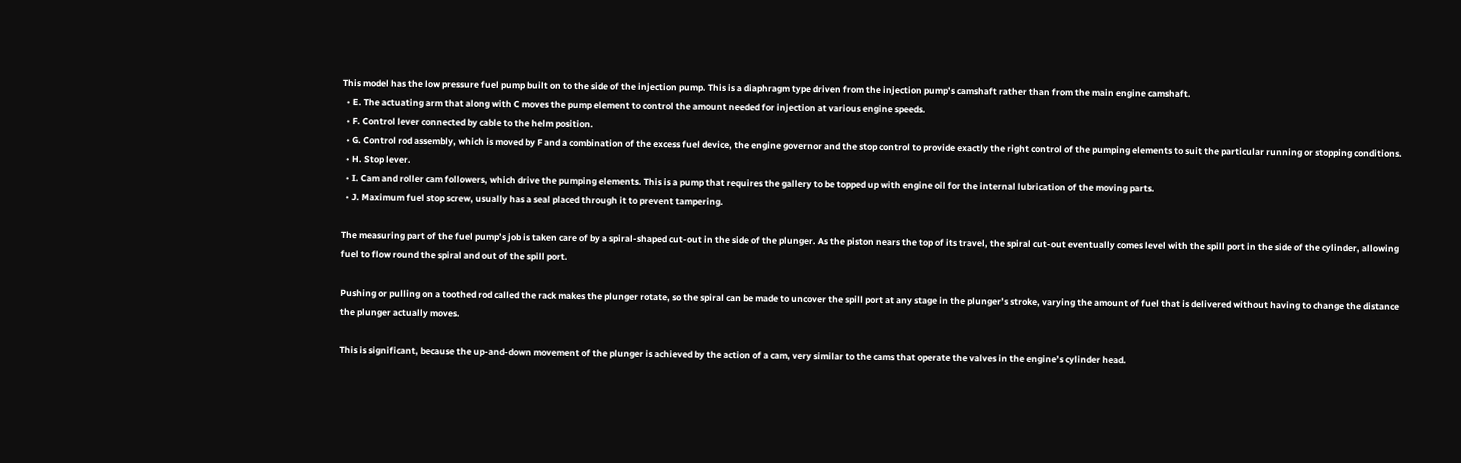This model has the low pressure fuel pump built on to the side of the injection pump. This is a diaphragm type driven from the injection pump’s camshaft rather than from the main engine camshaft.
  • E. The actuating arm that along with C moves the pump element to control the amount needed for injection at various engine speeds.
  • F. Control lever connected by cable to the helm position.
  • G. Control rod assembly, which is moved by F and a combination of the excess fuel device, the engine governor and the stop control to provide exactly the right control of the pumping elements to suit the particular running or stopping conditions.
  • H. Stop lever.
  • I. Cam and roller cam followers, which drive the pumping elements. This is a pump that requires the gallery to be topped up with engine oil for the internal lubrication of the moving parts.
  • J. Maximum fuel stop screw, usually has a seal placed through it to prevent tampering.

The measuring part of the fuel pump’s job is taken care of by a spiral-shaped cut-out in the side of the plunger. As the piston nears the top of its travel, the spiral cut-out eventually comes level with the spill port in the side of the cylinder, allowing fuel to flow round the spiral and out of the spill port.

Pushing or pulling on a toothed rod called the rack makes the plunger rotate, so the spiral can be made to uncover the spill port at any stage in the plunger’s stroke, varying the amount of fuel that is delivered without having to change the distance the plunger actually moves.

This is significant, because the up-and-down movement of the plunger is achieved by the action of a cam, very similar to the cams that operate the valves in the engine’s cylinder head.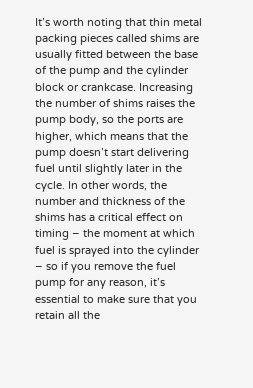It’s worth noting that thin metal packing pieces called shims are usually fitted between the base of the pump and the cylinder block or crankcase. Increasing the number of shims raises the pump body, so the ports are higher, which means that the pump doesn’t start delivering fuel until slightly later in the cycle. In other words, the number and thickness of the shims has a critical effect on timing – the moment at which fuel is sprayed into the cylinder – so if you remove the fuel pump for any reason, it’s essential to make sure that you retain all the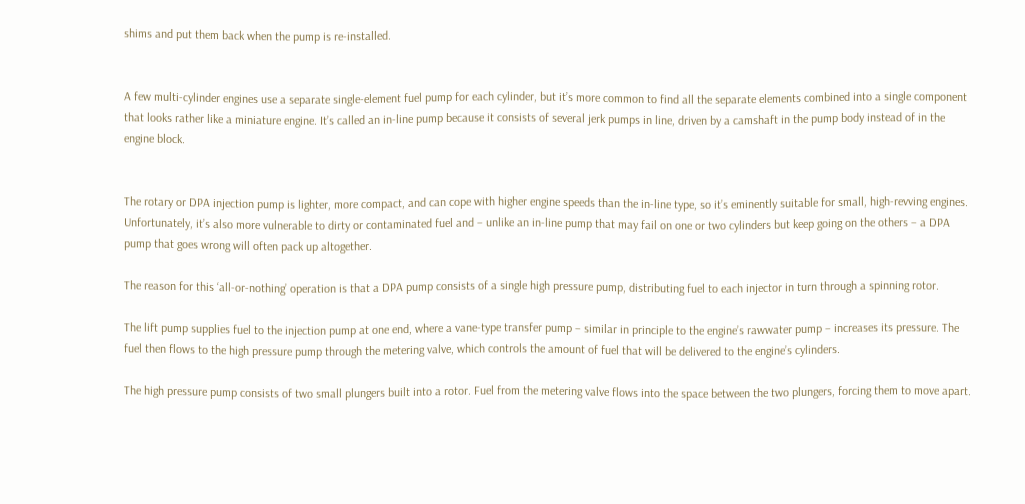shims and put them back when the pump is re-installed.


A few multi-cylinder engines use a separate single-element fuel pump for each cylinder, but it’s more common to find all the separate elements combined into a single component that looks rather like a miniature engine. It’s called an in-line pump because it consists of several jerk pumps in line, driven by a camshaft in the pump body instead of in the engine block.


The rotary or DPA injection pump is lighter, more compact, and can cope with higher engine speeds than the in-line type, so it’s eminently suitable for small, high-revving engines. Unfortunately, it’s also more vulnerable to dirty or contaminated fuel and – unlike an in-line pump that may fail on one or two cylinders but keep going on the others – a DPA pump that goes wrong will often pack up altogether.

The reason for this ‘all-or-nothing’ operation is that a DPA pump consists of a single high pressure pump, distributing fuel to each injector in turn through a spinning rotor.

The lift pump supplies fuel to the injection pump at one end, where a vane-type transfer pump – similar in principle to the engine’s rawwater pump – increases its pressure. The fuel then flows to the high pressure pump through the metering valve, which controls the amount of fuel that will be delivered to the engine’s cylinders.

The high pressure pump consists of two small plungers built into a rotor. Fuel from the metering valve flows into the space between the two plungers, forcing them to move apart.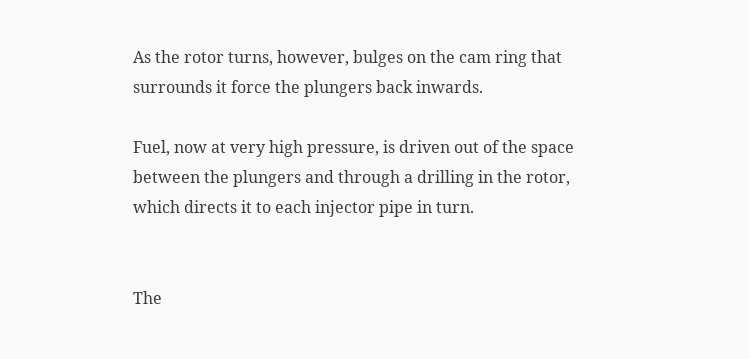As the rotor turns, however, bulges on the cam ring that surrounds it force the plungers back inwards.

Fuel, now at very high pressure, is driven out of the space between the plungers and through a drilling in the rotor, which directs it to each injector pipe in turn.


The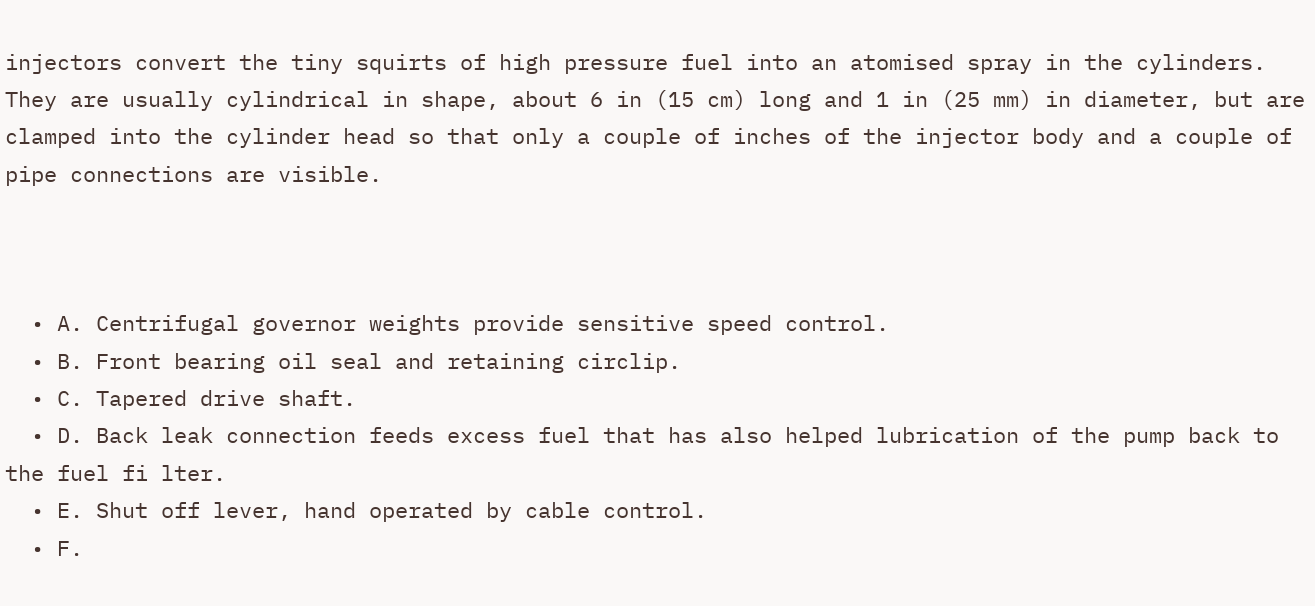injectors convert the tiny squirts of high pressure fuel into an atomised spray in the cylinders. They are usually cylindrical in shape, about 6 in (15 cm) long and 1 in (25 mm) in diameter, but are clamped into the cylinder head so that only a couple of inches of the injector body and a couple of pipe connections are visible.



  • A. Centrifugal governor weights provide sensitive speed control.
  • B. Front bearing oil seal and retaining circlip.
  • C. Tapered drive shaft.
  • D. Back leak connection feeds excess fuel that has also helped lubrication of the pump back to the fuel fi lter.
  • E. Shut off lever, hand operated by cable control.
  • F.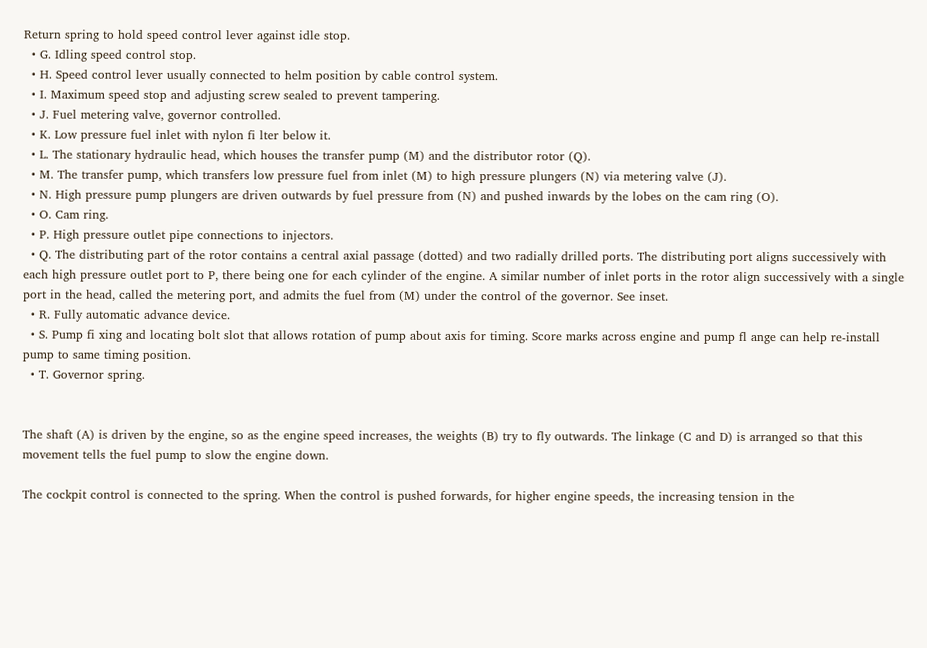Return spring to hold speed control lever against idle stop.
  • G. Idling speed control stop.
  • H. Speed control lever usually connected to helm position by cable control system.
  • I. Maximum speed stop and adjusting screw sealed to prevent tampering.
  • J. Fuel metering valve, governor controlled.
  • K. Low pressure fuel inlet with nylon fi lter below it.
  • L. The stationary hydraulic head, which houses the transfer pump (M) and the distributor rotor (Q).
  • M. The transfer pump, which transfers low pressure fuel from inlet (M) to high pressure plungers (N) via metering valve (J).
  • N. High pressure pump plungers are driven outwards by fuel pressure from (N) and pushed inwards by the lobes on the cam ring (O).
  • O. Cam ring.
  • P. High pressure outlet pipe connections to injectors.
  • Q. The distributing part of the rotor contains a central axial passage (dotted) and two radially drilled ports. The distributing port aligns successively with each high pressure outlet port to P, there being one for each cylinder of the engine. A similar number of inlet ports in the rotor align successively with a single port in the head, called the metering port, and admits the fuel from (M) under the control of the governor. See inset.
  • R. Fully automatic advance device.
  • S. Pump fi xing and locating bolt slot that allows rotation of pump about axis for timing. Score marks across engine and pump fl ange can help re-install pump to same timing position.
  • T. Governor spring.


The shaft (A) is driven by the engine, so as the engine speed increases, the weights (B) try to fly outwards. The linkage (C and D) is arranged so that this movement tells the fuel pump to slow the engine down.

The cockpit control is connected to the spring. When the control is pushed forwards, for higher engine speeds, the increasing tension in the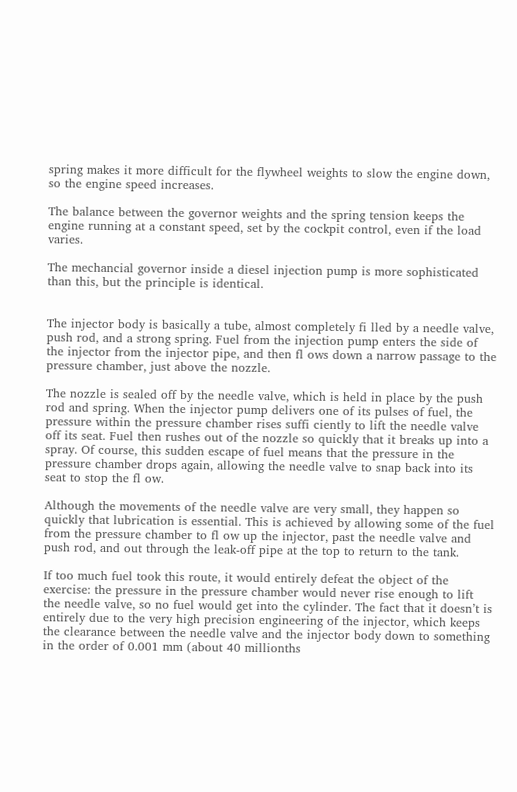spring makes it more difficult for the flywheel weights to slow the engine down, so the engine speed increases.

The balance between the governor weights and the spring tension keeps the engine running at a constant speed, set by the cockpit control, even if the load varies.

The mechancial governor inside a diesel injection pump is more sophisticated than this, but the principle is identical.


The injector body is basically a tube, almost completely fi lled by a needle valve, push rod, and a strong spring. Fuel from the injection pump enters the side of the injector from the injector pipe, and then fl ows down a narrow passage to the pressure chamber, just above the nozzle.

The nozzle is sealed off by the needle valve, which is held in place by the push rod and spring. When the injector pump delivers one of its pulses of fuel, the pressure within the pressure chamber rises suffi ciently to lift the needle valve off its seat. Fuel then rushes out of the nozzle so quickly that it breaks up into a spray. Of course, this sudden escape of fuel means that the pressure in the pressure chamber drops again, allowing the needle valve to snap back into its seat to stop the fl ow.

Although the movements of the needle valve are very small, they happen so quickly that lubrication is essential. This is achieved by allowing some of the fuel from the pressure chamber to fl ow up the injector, past the needle valve and push rod, and out through the leak-off pipe at the top to return to the tank.

If too much fuel took this route, it would entirely defeat the object of the exercise: the pressure in the pressure chamber would never rise enough to lift the needle valve, so no fuel would get into the cylinder. The fact that it doesn’t is entirely due to the very high precision engineering of the injector, which keeps the clearance between the needle valve and the injector body down to something in the order of 0.001 mm (about 40 millionths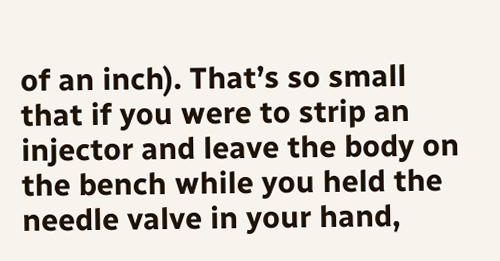of an inch). That’s so small that if you were to strip an injector and leave the body on the bench while you held the needle valve in your hand,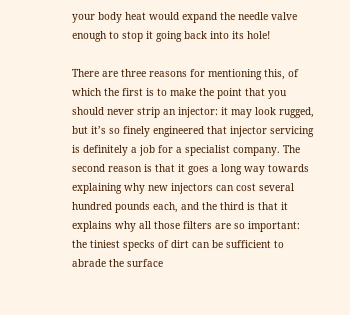your body heat would expand the needle valve enough to stop it going back into its hole!

There are three reasons for mentioning this, of which the first is to make the point that you should never strip an injector: it may look rugged, but it’s so finely engineered that injector servicing is definitely a job for a specialist company. The second reason is that it goes a long way towards explaining why new injectors can cost several hundred pounds each, and the third is that it explains why all those filters are so important: the tiniest specks of dirt can be sufficient to abrade the surface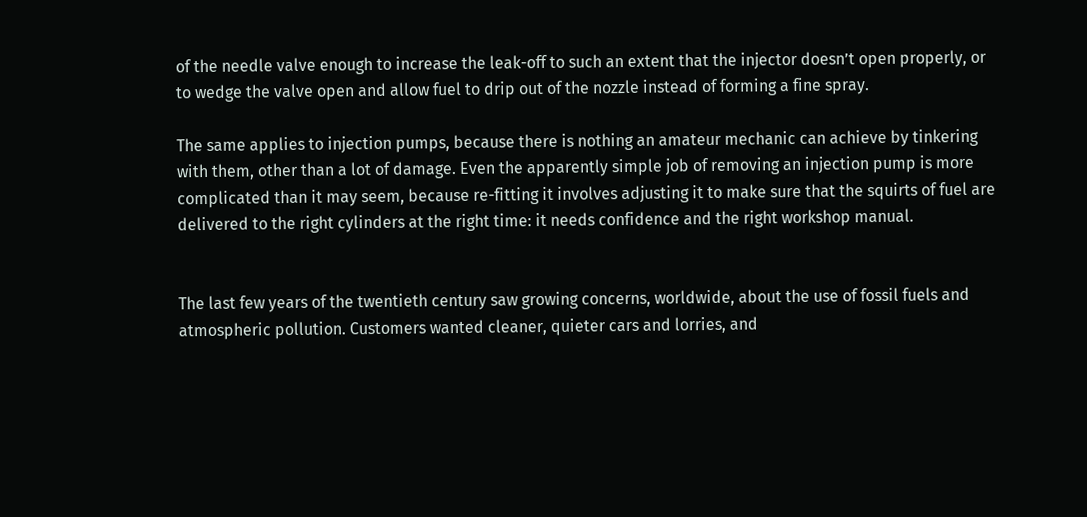of the needle valve enough to increase the leak-off to such an extent that the injector doesn’t open properly, or to wedge the valve open and allow fuel to drip out of the nozzle instead of forming a fine spray.

The same applies to injection pumps, because there is nothing an amateur mechanic can achieve by tinkering with them, other than a lot of damage. Even the apparently simple job of removing an injection pump is more complicated than it may seem, because re-fitting it involves adjusting it to make sure that the squirts of fuel are delivered to the right cylinders at the right time: it needs confidence and the right workshop manual.


The last few years of the twentieth century saw growing concerns, worldwide, about the use of fossil fuels and atmospheric pollution. Customers wanted cleaner, quieter cars and lorries, and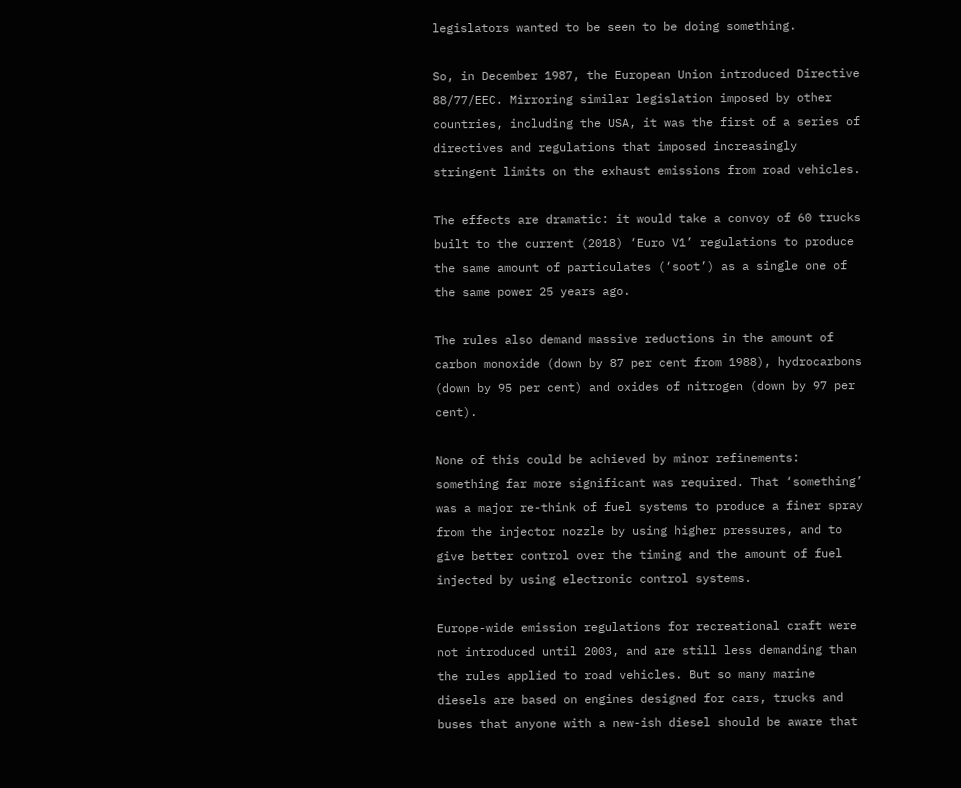legislators wanted to be seen to be doing something.

So, in December 1987, the European Union introduced Directive 88/77/EEC. Mirroring similar legislation imposed by other countries, including the USA, it was the first of a series of directives and regulations that imposed increasingly stringent limits on the exhaust emissions from road vehicles.

The effects are dramatic: it would take a convoy of 60 trucks built to the current (2018) ‘Euro V1’ regulations to produce the same amount of particulates (‘soot’) as a single one of the same power 25 years ago.

The rules also demand massive reductions in the amount of carbon monoxide (down by 87 per cent from 1988), hydrocarbons (down by 95 per cent) and oxides of nitrogen (down by 97 per cent).

None of this could be achieved by minor refinements: something far more significant was required. That ‘something’ was a major re-think of fuel systems to produce a finer spray from the injector nozzle by using higher pressures, and to give better control over the timing and the amount of fuel injected by using electronic control systems.

Europe-wide emission regulations for recreational craft were not introduced until 2003, and are still less demanding than the rules applied to road vehicles. But so many marine diesels are based on engines designed for cars, trucks and buses that anyone with a new-ish diesel should be aware that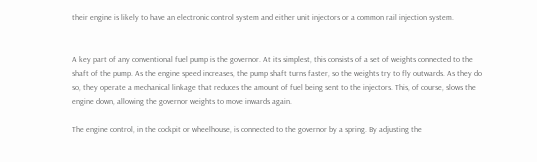their engine is likely to have an electronic control system and either unit injectors or a common rail injection system.


A key part of any conventional fuel pump is the governor. At its simplest, this consists of a set of weights connected to the shaft of the pump. As the engine speed increases, the pump shaft turns faster, so the weights try to fly outwards. As they do so, they operate a mechanical linkage that reduces the amount of fuel being sent to the injectors. This, of course, slows the engine down, allowing the governor weights to move inwards again.

The engine control, in the cockpit or wheelhouse, is connected to the governor by a spring. By adjusting the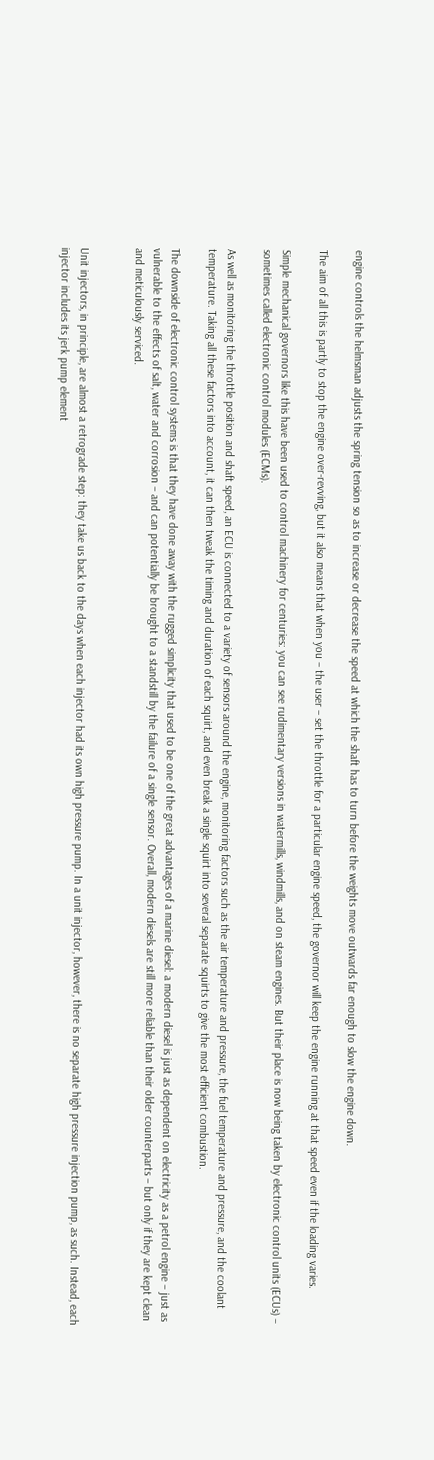engine controls the helmsman adjusts the spring tension so as to increase or decrease the speed at which the shaft has to turn before the weights move outwards far enough to slow the engine down.

The aim of all this is partly to stop the engine over-revving, but it also means that when you – the user – set the throttle for a particular engine speed, the governor will keep the engine running at that speed even if the loading varies.

Simple mechanical governors like this have been used to control machinery for centuries: you can see rudimentary versions in watermills, windmills, and on steam engines. But their place is now being taken by electronic control units (ECUs) – sometimes called electronic control modules (ECMs).

As well as monitoring the throttle position and shaft speed, an ECU is connected to a variety of sensors around the engine, monitoring factors such as the air temperature and pressure, the fuel temperature and pressure, and the coolant temperature. Taking all these factors into account, it can then tweak the timing and duration of each squirt, and even break a single squirt into several separate squirts to give the most efficient combustion.

The downside of electronic control systems is that they have done away with the rugged simplicity that used to be one of the great advantages of a marine diesel: a modern diesel is just as dependent on electricity as a petrol engine – just as vulnerable to the effects of salt, water and corrosion – and can potentially be brought to a standstill by the failure of a single sensor. Overall, modern diesels are still more reliable than their older counterparts – but only if they are kept clean and meticulously serviced.


Unit injectors, in principle, are almost a retrograde step: they take us back to the days when each injector had its own high pressure pump. In a unit injector, however, there is no separate high pressure injection pump, as such. Instead, each injector includes its jerk pump element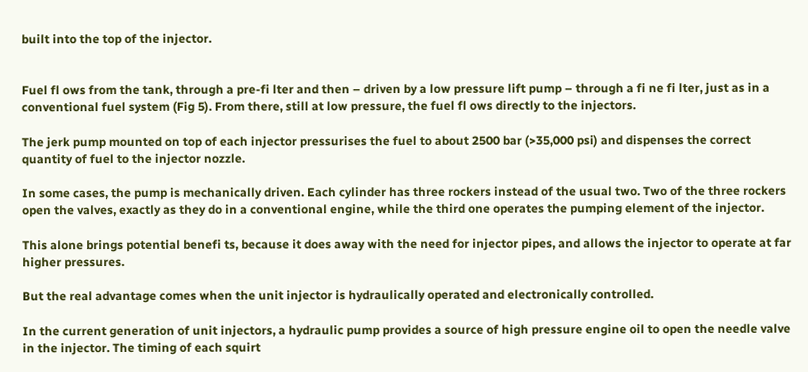built into the top of the injector.


Fuel fl ows from the tank, through a pre-fi lter and then – driven by a low pressure lift pump – through a fi ne fi lter, just as in a conventional fuel system (Fig 5). From there, still at low pressure, the fuel fl ows directly to the injectors.

The jerk pump mounted on top of each injector pressurises the fuel to about 2500 bar (>35,000 psi) and dispenses the correct quantity of fuel to the injector nozzle.

In some cases, the pump is mechanically driven. Each cylinder has three rockers instead of the usual two. Two of the three rockers open the valves, exactly as they do in a conventional engine, while the third one operates the pumping element of the injector.

This alone brings potential benefi ts, because it does away with the need for injector pipes, and allows the injector to operate at far higher pressures.

But the real advantage comes when the unit injector is hydraulically operated and electronically controlled.

In the current generation of unit injectors, a hydraulic pump provides a source of high pressure engine oil to open the needle valve in the injector. The timing of each squirt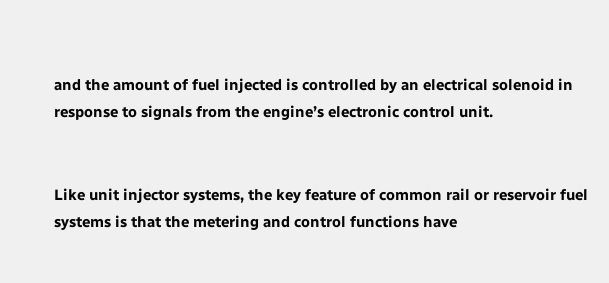and the amount of fuel injected is controlled by an electrical solenoid in response to signals from the engine’s electronic control unit.


Like unit injector systems, the key feature of common rail or reservoir fuel systems is that the metering and control functions have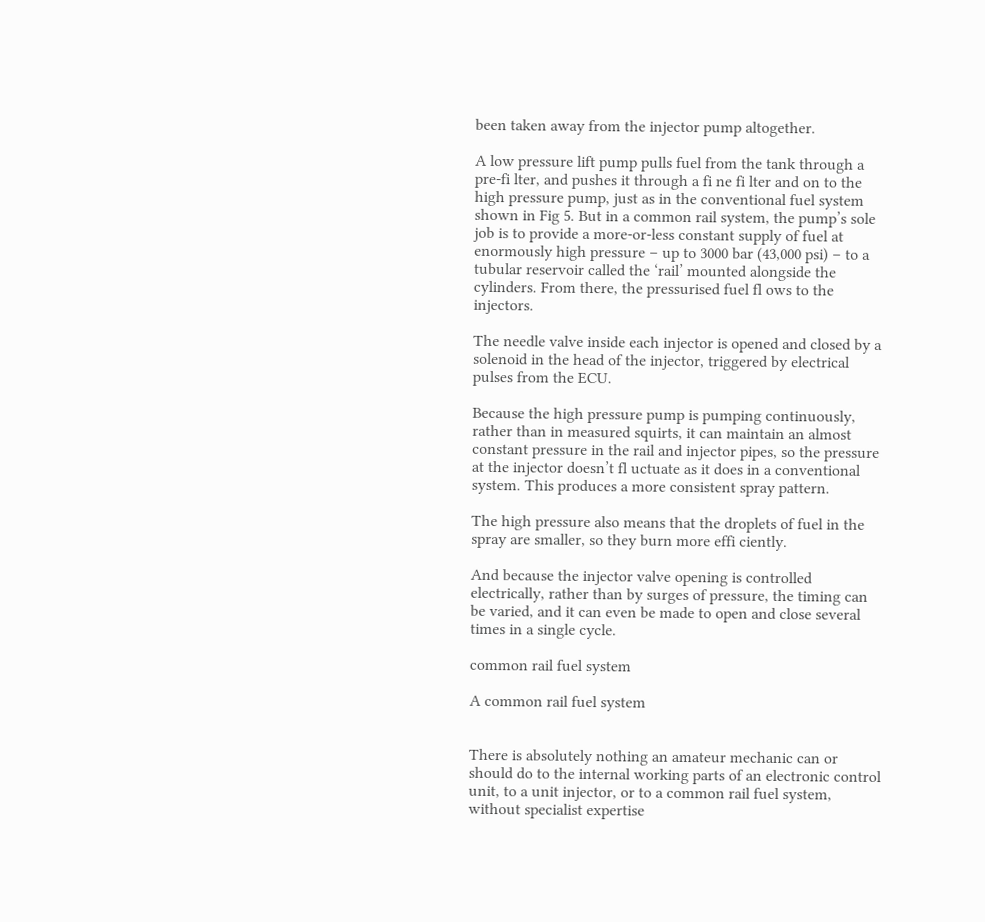been taken away from the injector pump altogether.

A low pressure lift pump pulls fuel from the tank through a pre-fi lter, and pushes it through a fi ne fi lter and on to the high pressure pump, just as in the conventional fuel system shown in Fig 5. But in a common rail system, the pump’s sole job is to provide a more-or-less constant supply of fuel at enormously high pressure – up to 3000 bar (43,000 psi) – to a tubular reservoir called the ‘rail’ mounted alongside the cylinders. From there, the pressurised fuel fl ows to the injectors.

The needle valve inside each injector is opened and closed by a solenoid in the head of the injector, triggered by electrical pulses from the ECU.

Because the high pressure pump is pumping continuously, rather than in measured squirts, it can maintain an almost constant pressure in the rail and injector pipes, so the pressure at the injector doesn’t fl uctuate as it does in a conventional system. This produces a more consistent spray pattern.

The high pressure also means that the droplets of fuel in the spray are smaller, so they burn more effi ciently.

And because the injector valve opening is controlled electrically, rather than by surges of pressure, the timing can be varied, and it can even be made to open and close several times in a single cycle.

common rail fuel system

A common rail fuel system


There is absolutely nothing an amateur mechanic can or should do to the internal working parts of an electronic control unit, to a unit injector, or to a common rail fuel system, without specialist expertise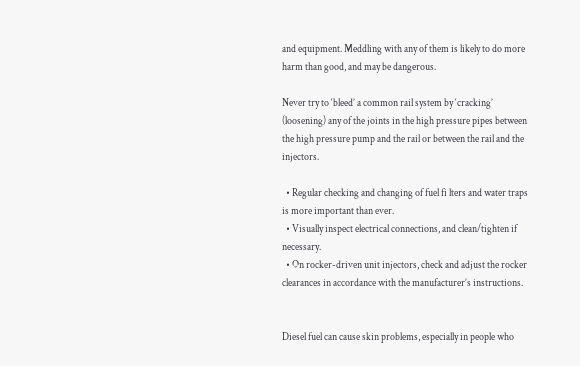and equipment. Meddling with any of them is likely to do more harm than good, and may be dangerous.

Never try to ‘bleed’ a common rail system by ‘cracking’ (loosening) any of the joints in the high pressure pipes between the high pressure pump and the rail or between the rail and the injectors.

  • Regular checking and changing of fuel fi lters and water traps is more important than ever.
  • Visually inspect electrical connections, and clean/tighten if necessary.
  • On rocker-driven unit injectors, check and adjust the rocker clearances in accordance with the manufacturer’s instructions.


Diesel fuel can cause skin problems, especially in people who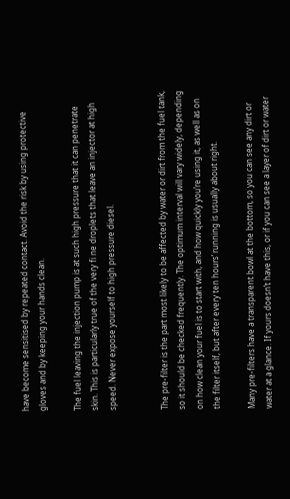have become sensitised by repeated contact. Avoid the risk by using protective gloves and by keeping your hands clean.

The fuel leaving the injection pump is at such high pressure that it can penetrate skin. This is particularly true of the very fi ne droplets that leave an injector at high speed. Never expose yourself to high pressure diesel.


The pre-filter is the part most likely to be affected by water or dirt from the fuel tank, so it should be checked frequently. The optimum interval will vary widely, depending on how clean your fuel is to start with, and how quickly you’re using it, as well as on the filter itself, but after every ten hours’ running is usually about right.

Many pre-filters have a transparent bowl at the bottom, so you can see any dirt or water at a glance. If yours doesn’t have this, or if you can see a layer of dirt or water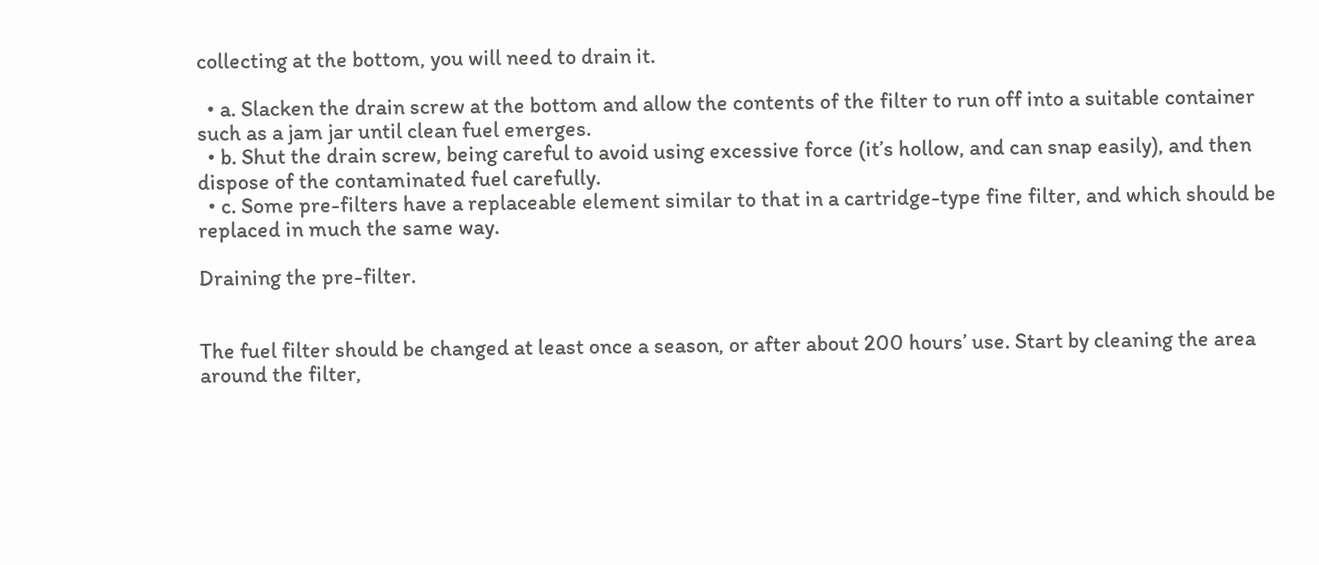collecting at the bottom, you will need to drain it.

  • a. Slacken the drain screw at the bottom and allow the contents of the filter to run off into a suitable container such as a jam jar until clean fuel emerges.
  • b. Shut the drain screw, being careful to avoid using excessive force (it’s hollow, and can snap easily), and then dispose of the contaminated fuel carefully.
  • c. Some pre-filters have a replaceable element similar to that in a cartridge-type fine filter, and which should be replaced in much the same way.

Draining the pre-filter.


The fuel filter should be changed at least once a season, or after about 200 hours’ use. Start by cleaning the area around the filter,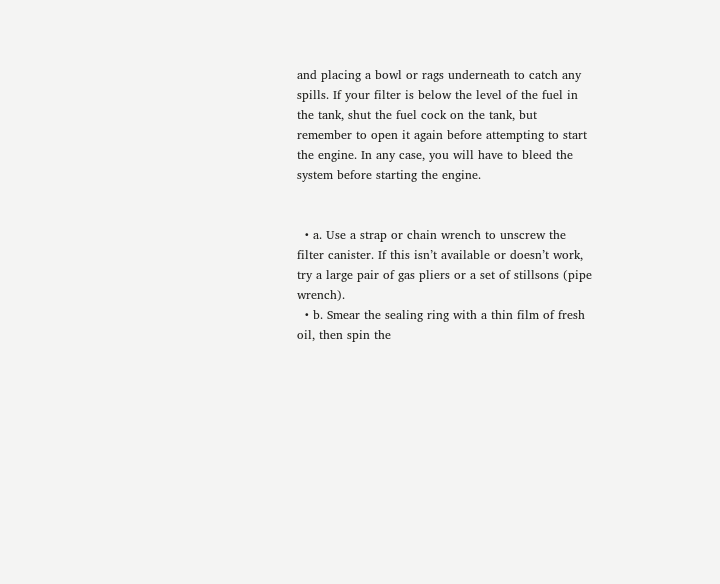and placing a bowl or rags underneath to catch any spills. If your filter is below the level of the fuel in the tank, shut the fuel cock on the tank, but remember to open it again before attempting to start the engine. In any case, you will have to bleed the system before starting the engine.


  • a. Use a strap or chain wrench to unscrew the filter canister. If this isn’t available or doesn’t work, try a large pair of gas pliers or a set of stillsons (pipe wrench).
  • b. Smear the sealing ring with a thin film of fresh oil, then spin the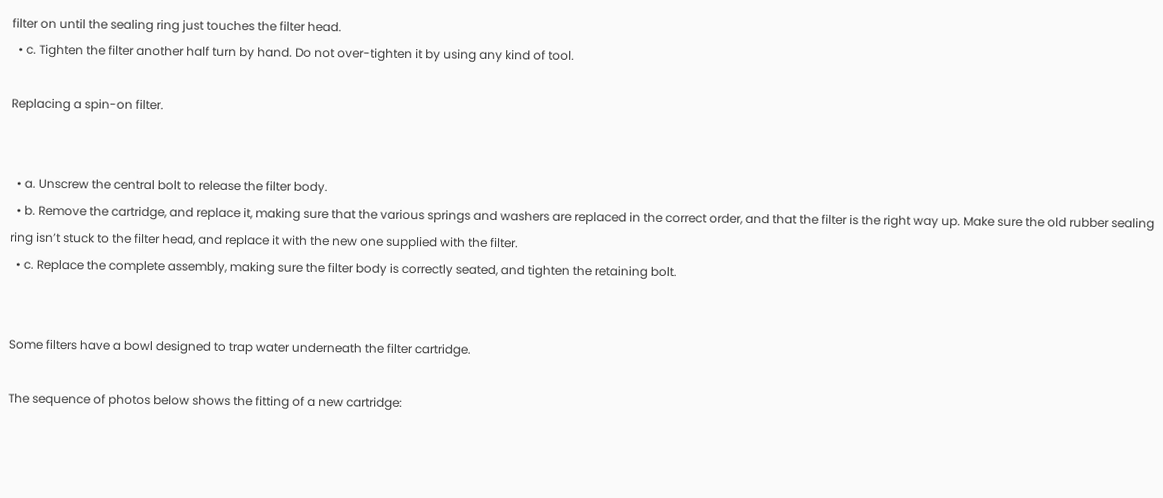filter on until the sealing ring just touches the filter head.
  • c. Tighten the filter another half turn by hand. Do not over-tighten it by using any kind of tool.

Replacing a spin-on filter.


  • a. Unscrew the central bolt to release the filter body.
  • b. Remove the cartridge, and replace it, making sure that the various springs and washers are replaced in the correct order, and that the filter is the right way up. Make sure the old rubber sealing ring isn’t stuck to the filter head, and replace it with the new one supplied with the filter.
  • c. Replace the complete assembly, making sure the filter body is correctly seated, and tighten the retaining bolt.


Some filters have a bowl designed to trap water underneath the filter cartridge.

The sequence of photos below shows the fitting of a new cartridge: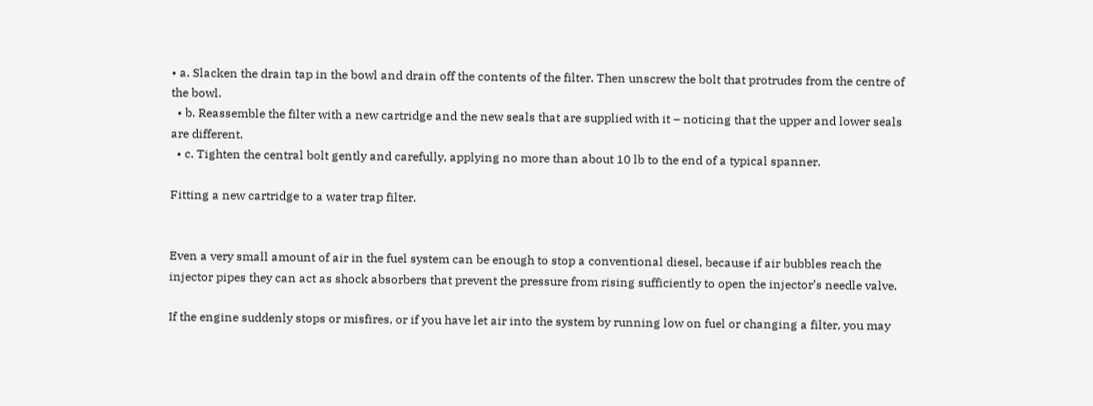• a. Slacken the drain tap in the bowl and drain off the contents of the filter. Then unscrew the bolt that protrudes from the centre of the bowl.
  • b. Reassemble the filter with a new cartridge and the new seals that are supplied with it – noticing that the upper and lower seals are different.
  • c. Tighten the central bolt gently and carefully, applying no more than about 10 lb to the end of a typical spanner.

Fitting a new cartridge to a water trap filter.


Even a very small amount of air in the fuel system can be enough to stop a conventional diesel, because if air bubbles reach the injector pipes they can act as shock absorbers that prevent the pressure from rising sufficiently to open the injector’s needle valve.

If the engine suddenly stops or misfires, or if you have let air into the system by running low on fuel or changing a filter, you may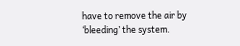have to remove the air by ‘bleeding’ the system.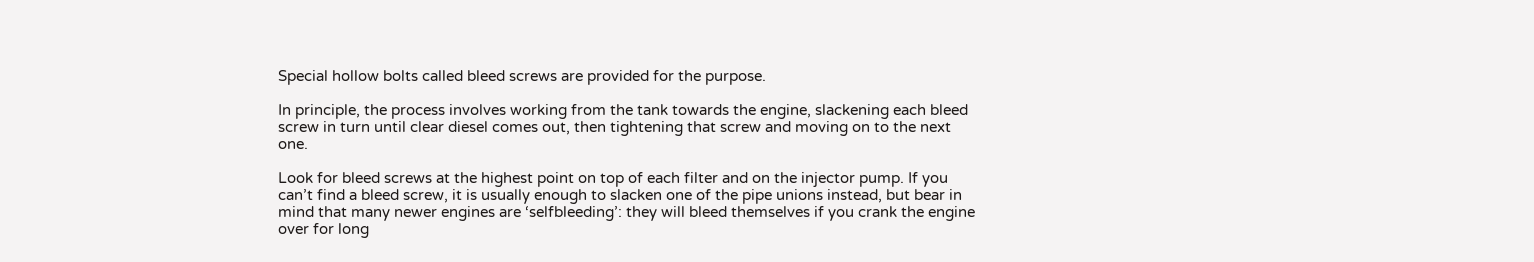Special hollow bolts called bleed screws are provided for the purpose.

In principle, the process involves working from the tank towards the engine, slackening each bleed screw in turn until clear diesel comes out, then tightening that screw and moving on to the next one.

Look for bleed screws at the highest point on top of each filter and on the injector pump. If you can’t find a bleed screw, it is usually enough to slacken one of the pipe unions instead, but bear in mind that many newer engines are ‘selfbleeding’: they will bleed themselves if you crank the engine over for long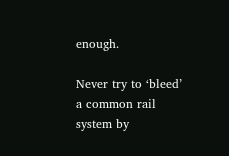enough.

Never try to ‘bleed’ a common rail system by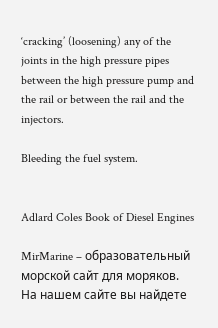‘cracking’ (loosening) any of the joints in the high pressure pipes between the high pressure pump and the rail or between the rail and the injectors.

Bleeding the fuel system.


Adlard Coles Book of Diesel Engines

MirMarine – образовательный морской сайт для моряков.
На нашем сайте вы найдете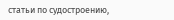статьи по судостроению,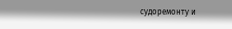судоремонту и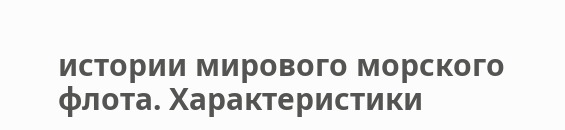истории мирового морского флота. Характеристики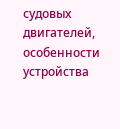судовых двигателей, особенности устройства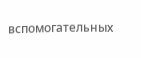вспомогательных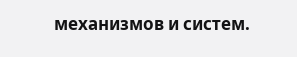механизмов и систем.